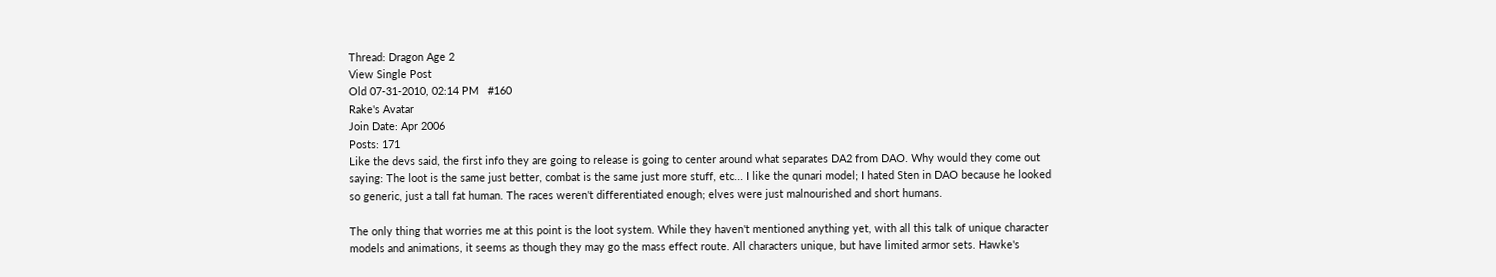Thread: Dragon Age 2
View Single Post
Old 07-31-2010, 02:14 PM   #160
Rake's Avatar
Join Date: Apr 2006
Posts: 171
Like the devs said, the first info they are going to release is going to center around what separates DA2 from DAO. Why would they come out saying: The loot is the same just better, combat is the same just more stuff, etc... I like the qunari model; I hated Sten in DAO because he looked so generic, just a tall fat human. The races weren't differentiated enough; elves were just malnourished and short humans.

The only thing that worries me at this point is the loot system. While they haven't mentioned anything yet, with all this talk of unique character models and animations, it seems as though they may go the mass effect route. All characters unique, but have limited armor sets. Hawke's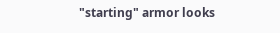"starting" armor looks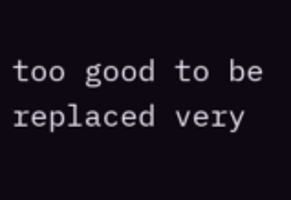too good to be replaced very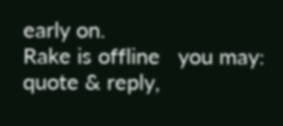early on.
Rake is offline   you may: quote & reply,